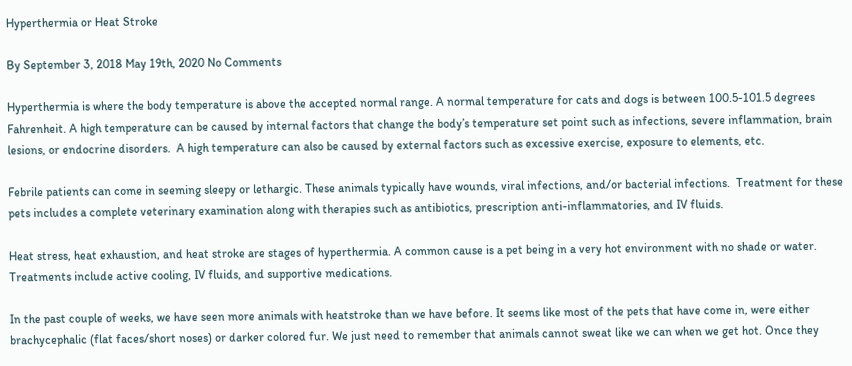Hyperthermia or Heat Stroke

By September 3, 2018 May 19th, 2020 No Comments

Hyperthermia is where the body temperature is above the accepted normal range. A normal temperature for cats and dogs is between 100.5-101.5 degrees Fahrenheit. A high temperature can be caused by internal factors that change the body’s temperature set point such as infections, severe inflammation, brain lesions, or endocrine disorders.  A high temperature can also be caused by external factors such as excessive exercise, exposure to elements, etc.

Febrile patients can come in seeming sleepy or lethargic. These animals typically have wounds, viral infections, and/or bacterial infections.  Treatment for these pets includes a complete veterinary examination along with therapies such as antibiotics, prescription anti-inflammatories, and IV fluids.

Heat stress, heat exhaustion, and heat stroke are stages of hyperthermia. A common cause is a pet being in a very hot environment with no shade or water. Treatments include active cooling, IV fluids, and supportive medications.

In the past couple of weeks, we have seen more animals with heatstroke than we have before. It seems like most of the pets that have come in, were either brachycephalic (flat faces/short noses) or darker colored fur. We just need to remember that animals cannot sweat like we can when we get hot. Once they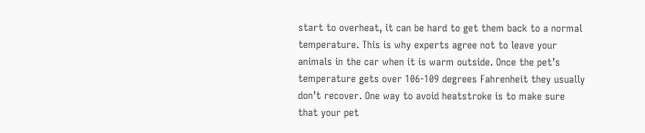start to overheat, it can be hard to get them back to a normal temperature. This is why experts agree not to leave your animals in the car when it is warm outside. Once the pet’s temperature gets over 106-109 degrees Fahrenheit they usually don’t recover. One way to avoid heatstroke is to make sure that your pet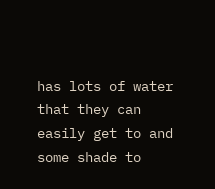has lots of water that they can easily get to and some shade to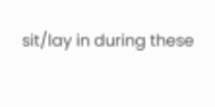sit/lay in during these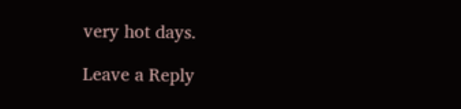very hot days.

Leave a Reply